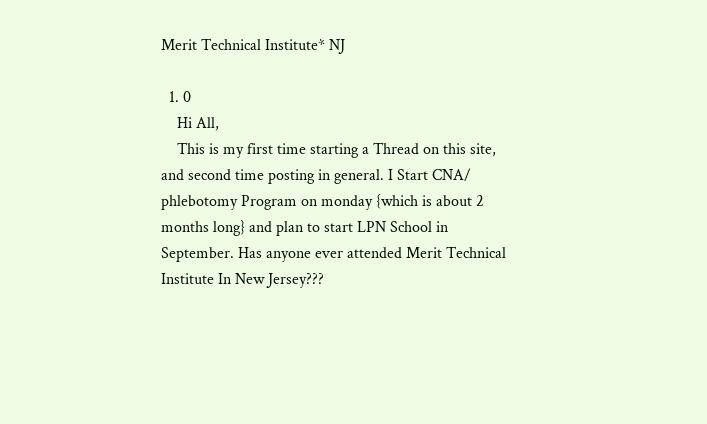Merit Technical Institute* NJ

  1. 0
    Hi All,
    This is my first time starting a Thread on this site, and second time posting in general. I Start CNA/ phlebotomy Program on monday {which is about 2 months long} and plan to start LPN School in September. Has anyone ever attended Merit Technical Institute In New Jersey???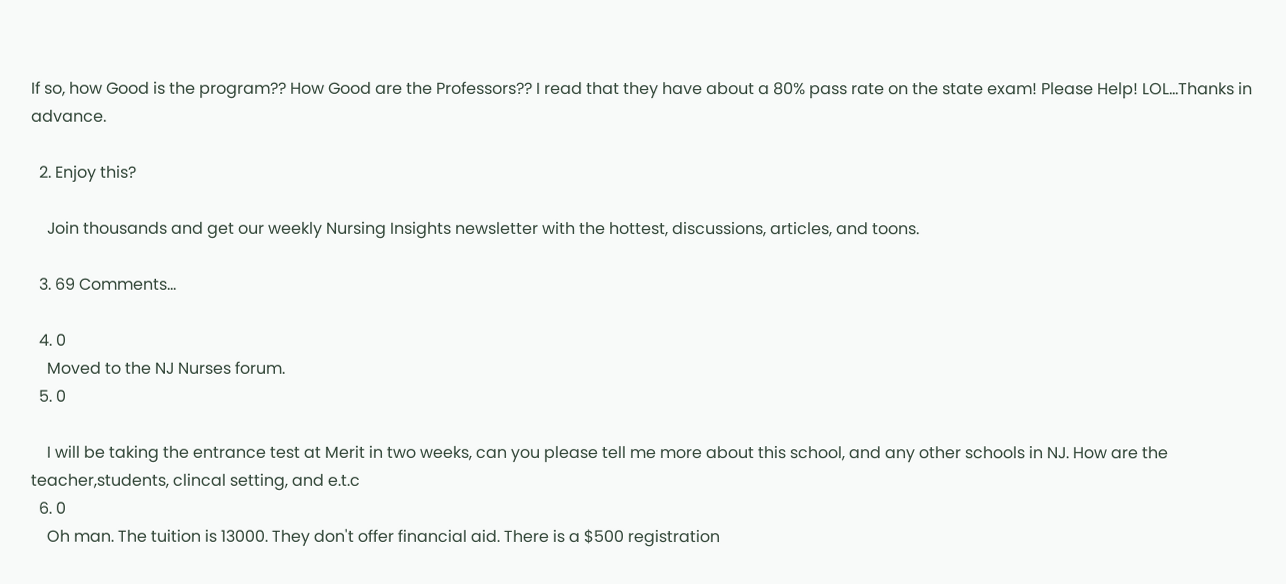If so, how Good is the program?? How Good are the Professors?? I read that they have about a 80% pass rate on the state exam! Please Help! LOL...Thanks in advance.

  2. Enjoy this?

    Join thousands and get our weekly Nursing Insights newsletter with the hottest, discussions, articles, and toons.

  3. 69 Comments...

  4. 0
    Moved to the NJ Nurses forum.
  5. 0

    I will be taking the entrance test at Merit in two weeks, can you please tell me more about this school, and any other schools in NJ. How are the teacher,students, clincal setting, and e.t.c
  6. 0
    Oh man. The tuition is 13000. They don't offer financial aid. There is a $500 registration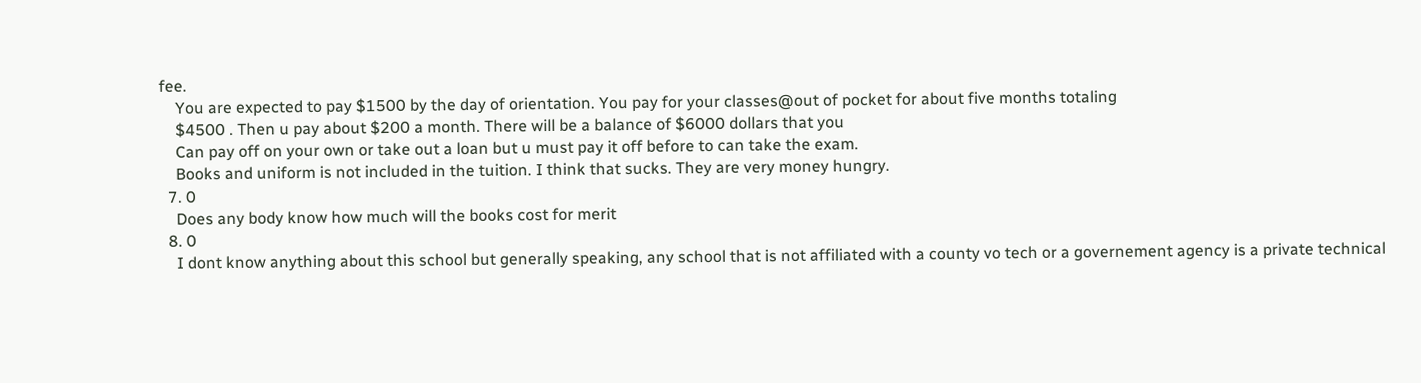fee.
    You are expected to pay $1500 by the day of orientation. You pay for your classes@out of pocket for about five months totaling
    $4500 . Then u pay about $200 a month. There will be a balance of $6000 dollars that you
    Can pay off on your own or take out a loan but u must pay it off before to can take the exam.
    Books and uniform is not included in the tuition. I think that sucks. They are very money hungry.
  7. 0
    Does any body know how much will the books cost for merit
  8. 0
    I dont know anything about this school but generally speaking, any school that is not affiliated with a county vo tech or a governement agency is a private technical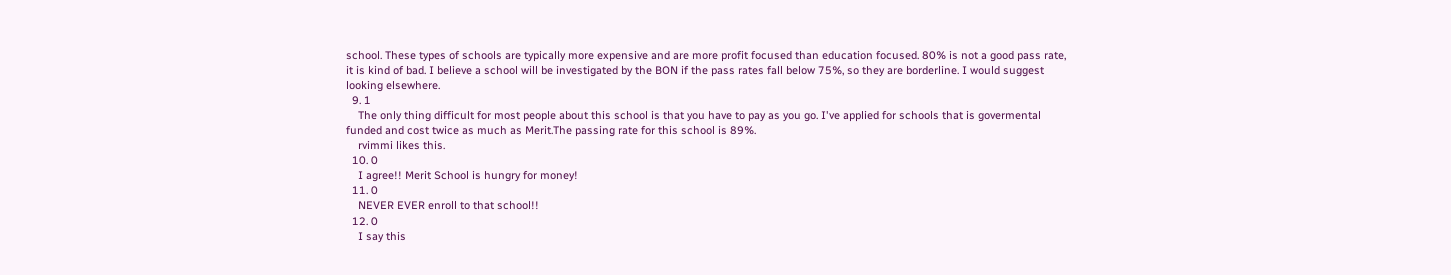school. These types of schools are typically more expensive and are more profit focused than education focused. 80% is not a good pass rate, it is kind of bad. I believe a school will be investigated by the BON if the pass rates fall below 75%, so they are borderline. I would suggest looking elsewhere.
  9. 1
    The only thing difficult for most people about this school is that you have to pay as you go. I've applied for schools that is govermental funded and cost twice as much as Merit.The passing rate for this school is 89%.
    rvimmi likes this.
  10. 0
    I agree!! Merit School is hungry for money!
  11. 0
    NEVER EVER enroll to that school!!
  12. 0
    I say this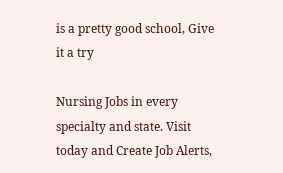is a pretty good school, Give it a try

Nursing Jobs in every specialty and state. Visit today and Create Job Alerts,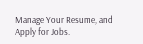Manage Your Resume, and Apply for Jobs.